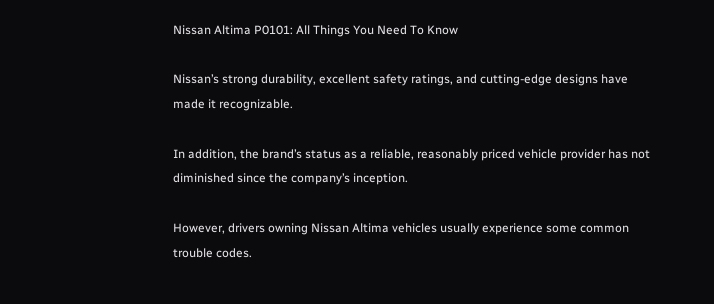Nissan Altima P0101: All Things You Need To Know

Nissan’s strong durability, excellent safety ratings, and cutting-edge designs have made it recognizable.

In addition, the brand’s status as a reliable, reasonably priced vehicle provider has not diminished since the company’s inception.

However, drivers owning Nissan Altima vehicles usually experience some common trouble codes.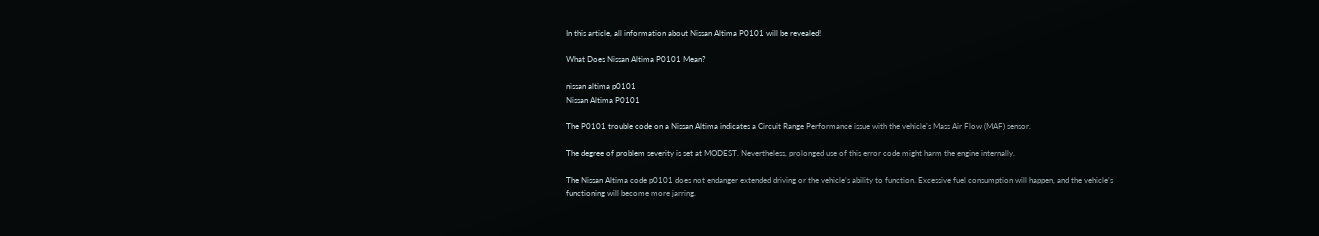In this article, all information about Nissan Altima P0101 will be revealed!

What Does Nissan Altima P0101 Mean?

nissan altima p0101
Nissan Altima P0101

The P0101 trouble code on a Nissan Altima indicates a Circuit Range Performance issue with the vehicle’s Mass Air Flow (MAF) sensor.

The degree of problem severity is set at MODEST. Nevertheless, prolonged use of this error code might harm the engine internally.

The Nissan Altima code p0101 does not endanger extended driving or the vehicle’s ability to function. Excessive fuel consumption will happen, and the vehicle’s functioning will become more jarring.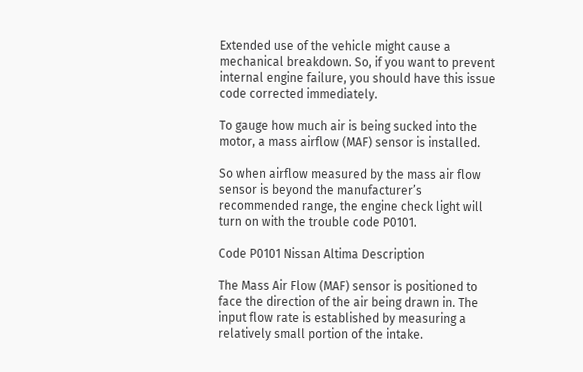Extended use of the vehicle might cause a mechanical breakdown. So, if you want to prevent internal engine failure, you should have this issue code corrected immediately.

To gauge how much air is being sucked into the motor, a mass airflow (MAF) sensor is installed.

So when airflow measured by the mass air flow sensor is beyond the manufacturer’s recommended range, the engine check light will turn on with the trouble code P0101.

Code P0101 Nissan Altima Description

The Mass Air Flow (MAF) sensor is positioned to face the direction of the air being drawn in. The input flow rate is established by measuring a relatively small portion of the intake.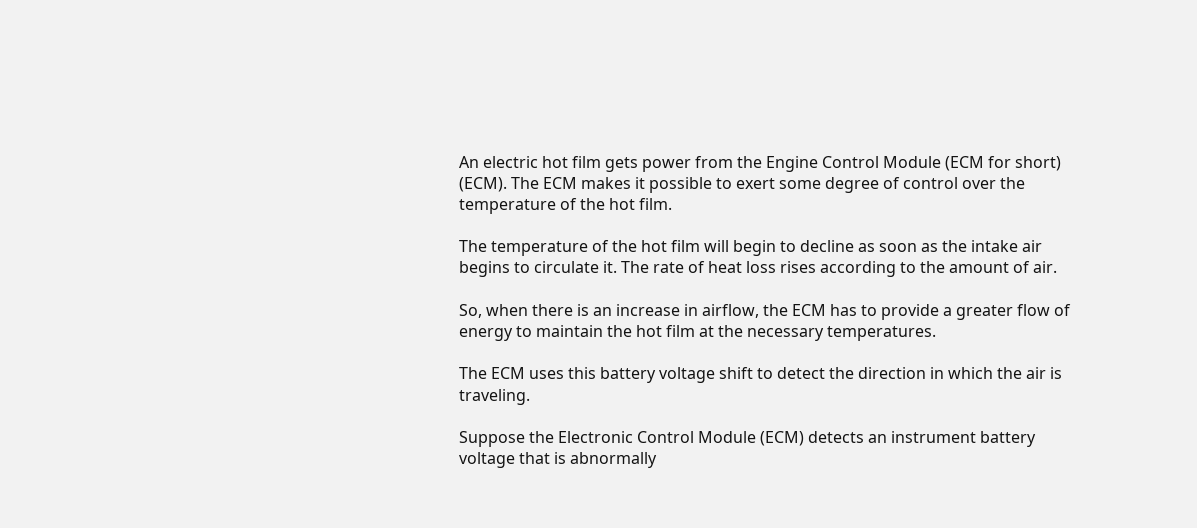An electric hot film gets power from the Engine Control Module (ECM for short) (ECM). The ECM makes it possible to exert some degree of control over the temperature of the hot film.

The temperature of the hot film will begin to decline as soon as the intake air begins to circulate it. The rate of heat loss rises according to the amount of air.

So, when there is an increase in airflow, the ECM has to provide a greater flow of energy to maintain the hot film at the necessary temperatures.

The ECM uses this battery voltage shift to detect the direction in which the air is traveling.

Suppose the Electronic Control Module (ECM) detects an instrument battery voltage that is abnormally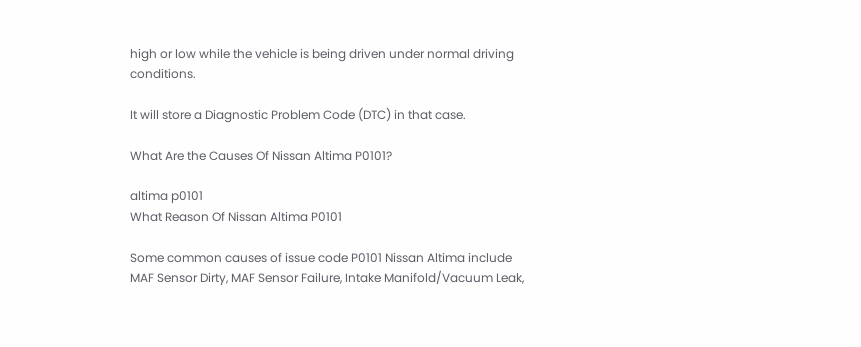high or low while the vehicle is being driven under normal driving conditions.

It will store a Diagnostic Problem Code (DTC) in that case.

What Are the Causes Of Nissan Altima P0101?

altima p0101
What Reason Of Nissan Altima P0101

Some common causes of issue code P0101 Nissan Altima include MAF Sensor Dirty, MAF Sensor Failure, Intake Manifold/Vacuum Leak,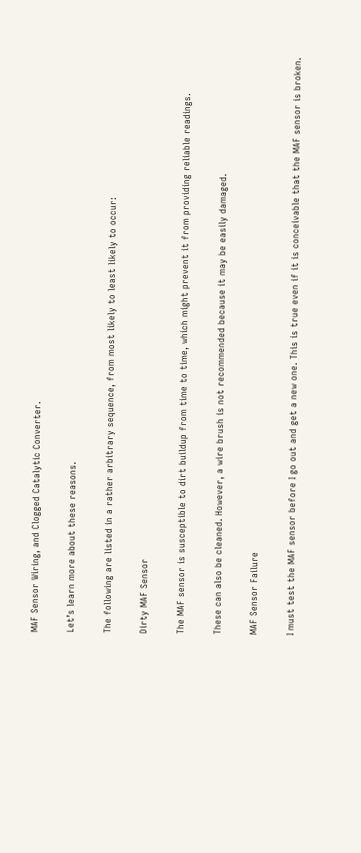MAF Sensor Wiring, and Clogged Catalytic Converter.

Let’s learn more about these reasons.

The following are listed in a rather arbitrary sequence, from most likely to least likely to occur:

Dirty MAF Sensor

The MAF sensor is susceptible to dirt buildup from time to time, which might prevent it from providing reliable readings.

These can also be cleaned. However, a wire brush is not recommended because it may be easily damaged.

MAF Sensor Failure

I must test the MAF sensor before I go out and get a new one. This is true even if it is conceivable that the MAF sensor is broken.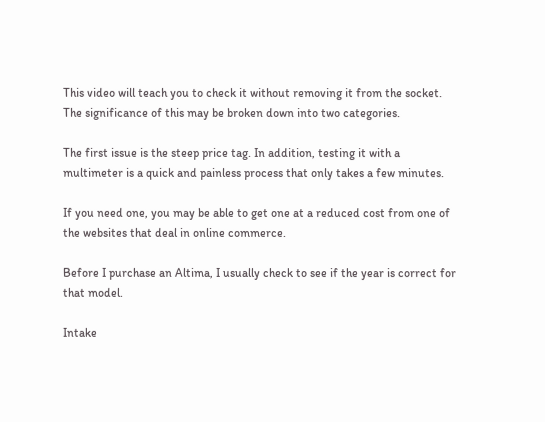This video will teach you to check it without removing it from the socket. The significance of this may be broken down into two categories.

The first issue is the steep price tag. In addition, testing it with a multimeter is a quick and painless process that only takes a few minutes.

If you need one, you may be able to get one at a reduced cost from one of the websites that deal in online commerce.

Before I purchase an Altima, I usually check to see if the year is correct for that model.

Intake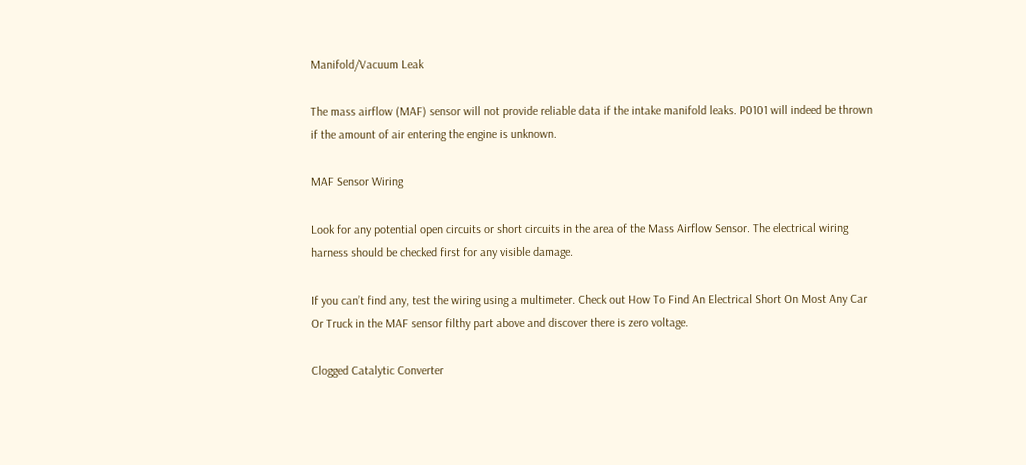Manifold/Vacuum Leak

The mass airflow (MAF) sensor will not provide reliable data if the intake manifold leaks. P0101 will indeed be thrown if the amount of air entering the engine is unknown.

MAF Sensor Wiring

Look for any potential open circuits or short circuits in the area of the Mass Airflow Sensor. The electrical wiring harness should be checked first for any visible damage.

If you can’t find any, test the wiring using a multimeter. Check out How To Find An Electrical Short On Most Any Car Or Truck in the MAF sensor filthy part above and discover there is zero voltage.

Clogged Catalytic Converter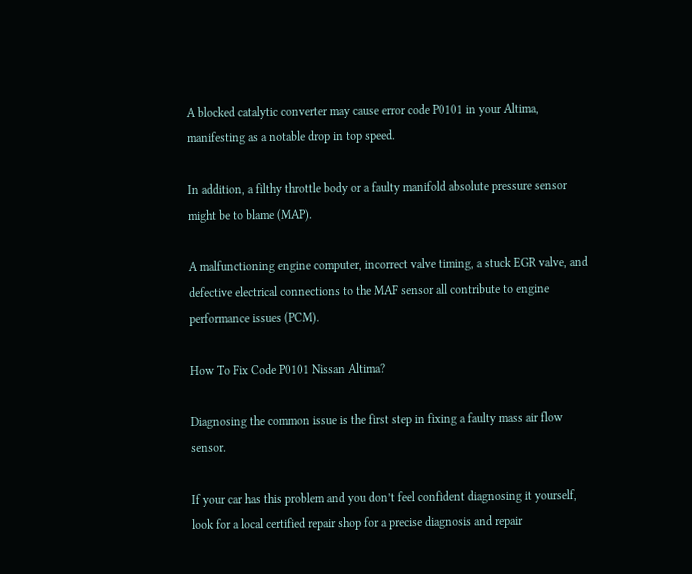A blocked catalytic converter may cause error code P0101 in your Altima, manifesting as a notable drop in top speed.

In addition, a filthy throttle body or a faulty manifold absolute pressure sensor might be to blame (MAP).

A malfunctioning engine computer, incorrect valve timing, a stuck EGR valve, and defective electrical connections to the MAF sensor all contribute to engine performance issues (PCM).

How To Fix Code P0101 Nissan Altima?

Diagnosing the common issue is the first step in fixing a faulty mass air flow sensor.

If your car has this problem and you don’t feel confident diagnosing it yourself, look for a local certified repair shop for a precise diagnosis and repair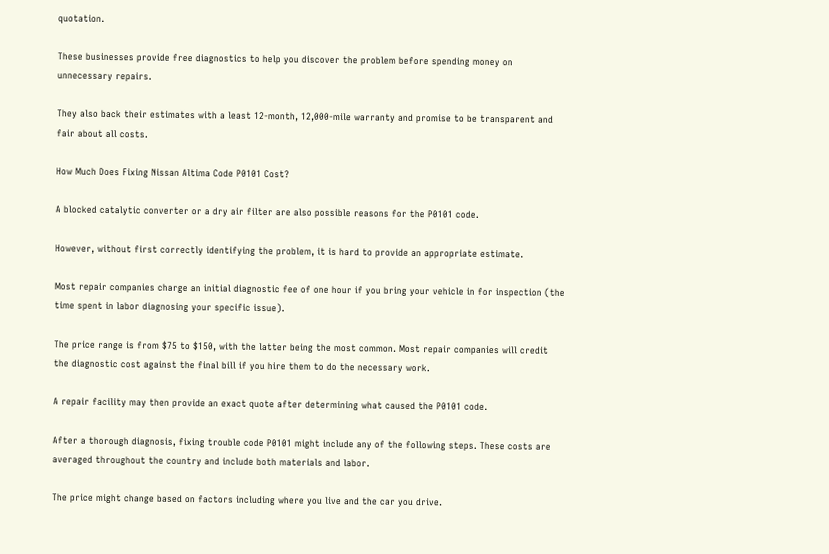quotation.

These businesses provide free diagnostics to help you discover the problem before spending money on unnecessary repairs.

They also back their estimates with a least 12-month, 12,000-mile warranty and promise to be transparent and fair about all costs.

How Much Does Fixing Nissan Altima Code P0101 Cost?

A blocked catalytic converter or a dry air filter are also possible reasons for the P0101 code.

However, without first correctly identifying the problem, it is hard to provide an appropriate estimate.

Most repair companies charge an initial diagnostic fee of one hour if you bring your vehicle in for inspection (the time spent in labor diagnosing your specific issue).

The price range is from $75 to $150, with the latter being the most common. Most repair companies will credit the diagnostic cost against the final bill if you hire them to do the necessary work.

A repair facility may then provide an exact quote after determining what caused the P0101 code.

After a thorough diagnosis, fixing trouble code P0101 might include any of the following steps. These costs are averaged throughout the country and include both materials and labor.

The price might change based on factors including where you live and the car you drive.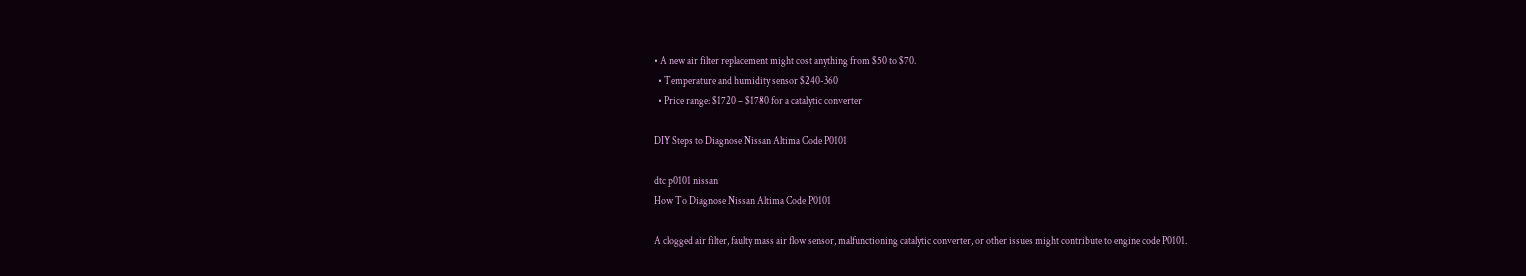• A new air filter replacement might cost anything from $50 to $70.
  • Temperature and humidity sensor $240-360
  • Price range: $1720 – $1780 for a catalytic converter

DIY Steps to Diagnose Nissan Altima Code P0101

dtc p0101 nissan
How To Diagnose Nissan Altima Code P0101

A clogged air filter, faulty mass air flow sensor, malfunctioning catalytic converter, or other issues might contribute to engine code P0101.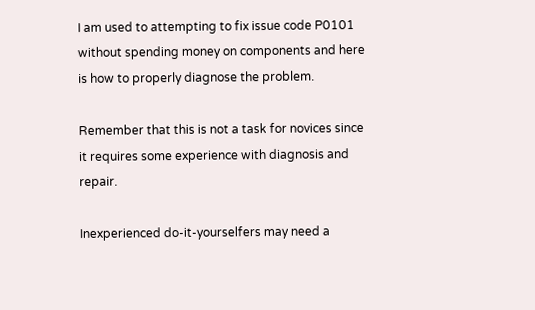I am used to attempting to fix issue code P0101 without spending money on components and here is how to properly diagnose the problem.

Remember that this is not a task for novices since it requires some experience with diagnosis and repair.

Inexperienced do-it-yourselfers may need a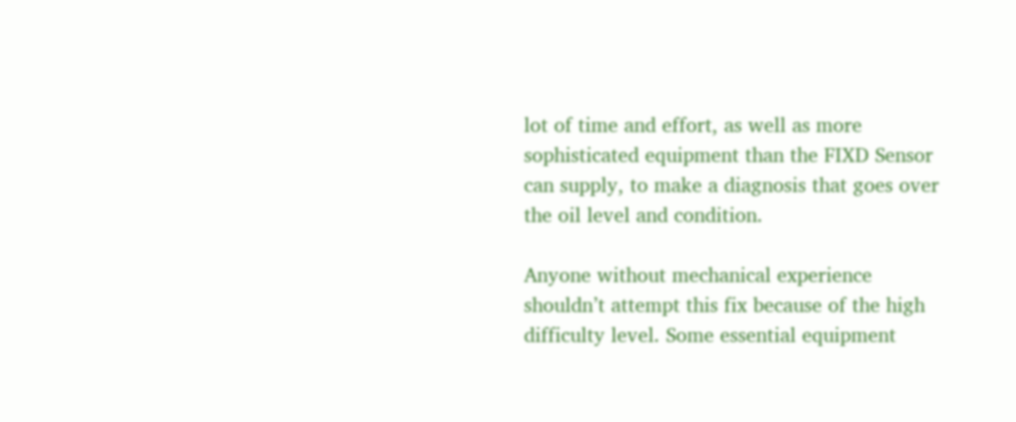lot of time and effort, as well as more sophisticated equipment than the FIXD Sensor can supply, to make a diagnosis that goes over the oil level and condition.

Anyone without mechanical experience shouldn’t attempt this fix because of the high difficulty level. Some essential equipment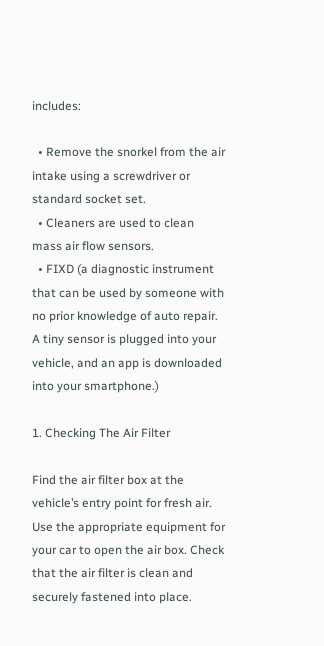includes:

  • Remove the snorkel from the air intake using a screwdriver or standard socket set.
  • Cleaners are used to clean mass air flow sensors.
  • FIXD (a diagnostic instrument that can be used by someone with no prior knowledge of auto repair. A tiny sensor is plugged into your vehicle, and an app is downloaded into your smartphone.)

1. Checking The Air Filter

Find the air filter box at the vehicle’s entry point for fresh air. Use the appropriate equipment for your car to open the air box. Check that the air filter is clean and securely fastened into place.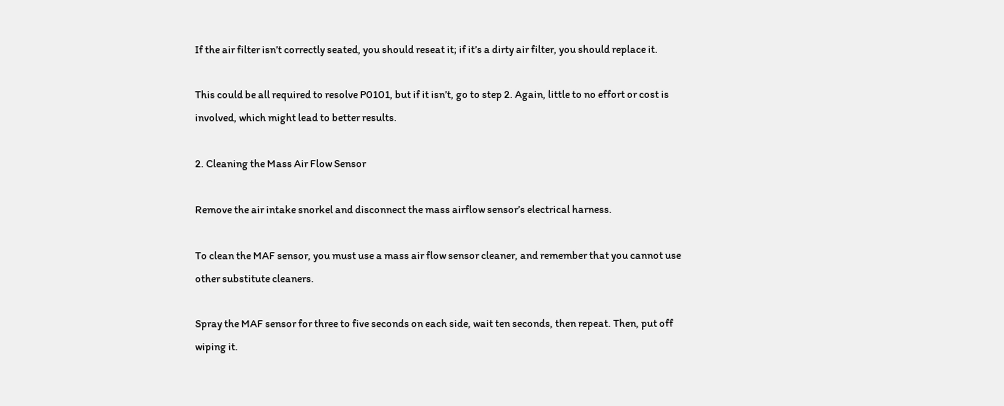If the air filter isn’t correctly seated, you should reseat it; if it’s a dirty air filter, you should replace it.

This could be all required to resolve P0101, but if it isn’t, go to step 2. Again, little to no effort or cost is involved, which might lead to better results.

2. Cleaning the Mass Air Flow Sensor

Remove the air intake snorkel and disconnect the mass airflow sensor’s electrical harness.

To clean the MAF sensor, you must use a mass air flow sensor cleaner, and remember that you cannot use other substitute cleaners.

Spray the MAF sensor for three to five seconds on each side, wait ten seconds, then repeat. Then, put off wiping it.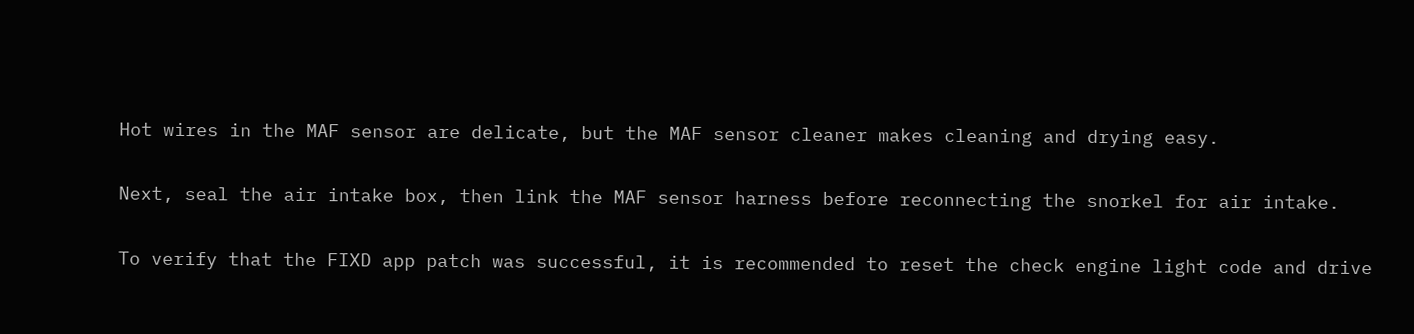Hot wires in the MAF sensor are delicate, but the MAF sensor cleaner makes cleaning and drying easy.

Next, seal the air intake box, then link the MAF sensor harness before reconnecting the snorkel for air intake.

To verify that the FIXD app patch was successful, it is recommended to reset the check engine light code and drive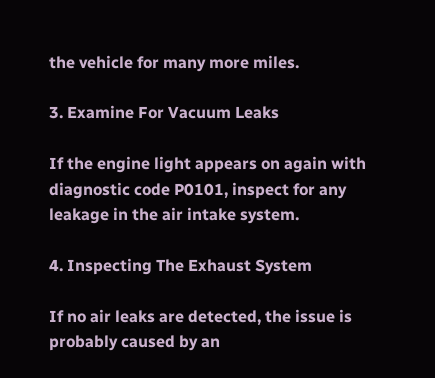the vehicle for many more miles.

3. Examine For Vacuum Leaks

If the engine light appears on again with diagnostic code P0101, inspect for any leakage in the air intake system.

4. Inspecting The Exhaust System

If no air leaks are detected, the issue is probably caused by an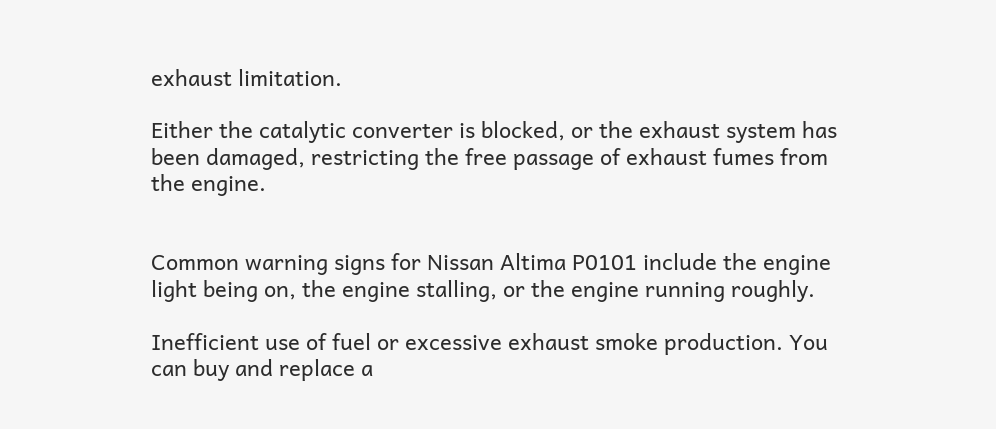exhaust limitation.

Either the catalytic converter is blocked, or the exhaust system has been damaged, restricting the free passage of exhaust fumes from the engine.


Common warning signs for Nissan Altima P0101 include the engine light being on, the engine stalling, or the engine running roughly.

Inefficient use of fuel or excessive exhaust smoke production. You can buy and replace a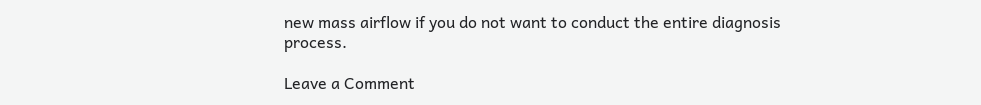new mass airflow if you do not want to conduct the entire diagnosis process.

Leave a Comment